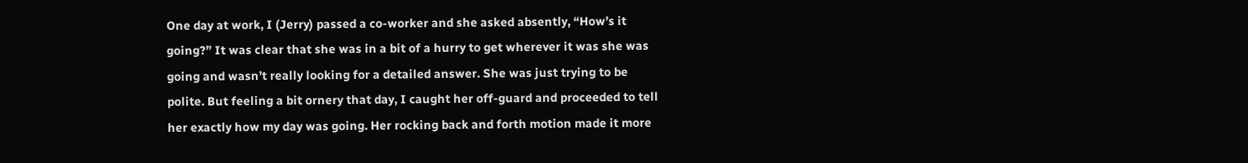One day at work, I (Jerry) passed a co-worker and she asked absently, “How’s it going?” It was clear that she was in a bit of a hurry to get wherever it was she was going and wasn’t really looking for a detailed answer. She was just trying to be polite. But feeling a bit ornery that day, I caught her off-guard and proceeded to tell her exactly how my day was going. Her rocking back and forth motion made it more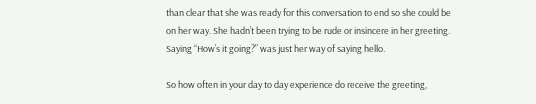than clear that she was ready for this conversation to end so she could be on her way. She hadn’t been trying to be rude or insincere in her greeting. Saying “How’s it going?” was just her way of saying hello.

So how often in your day to day experience do receive the greeting,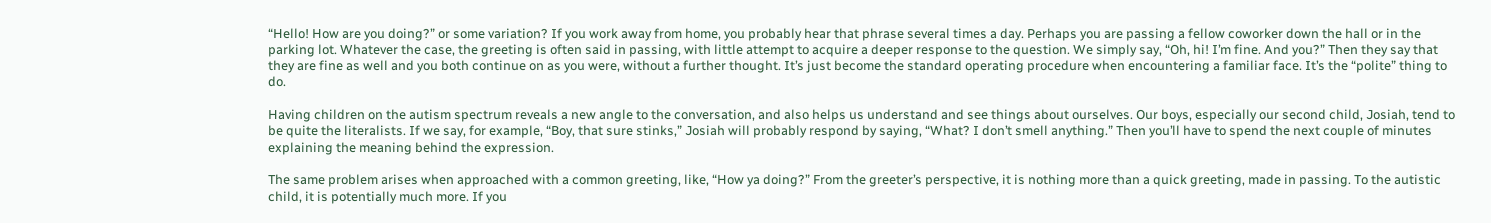“Hello! How are you doing?” or some variation? If you work away from home, you probably hear that phrase several times a day. Perhaps you are passing a fellow coworker down the hall or in the parking lot. Whatever the case, the greeting is often said in passing, with little attempt to acquire a deeper response to the question. We simply say, “Oh, hi! I’m fine. And you?” Then they say that they are fine as well and you both continue on as you were, without a further thought. It’s just become the standard operating procedure when encountering a familiar face. It’s the “polite” thing to do.

Having children on the autism spectrum reveals a new angle to the conversation, and also helps us understand and see things about ourselves. Our boys, especially our second child, Josiah, tend to be quite the literalists. If we say, for example, “Boy, that sure stinks,” Josiah will probably respond by saying, “What? I don’t smell anything.” Then you’ll have to spend the next couple of minutes explaining the meaning behind the expression.

The same problem arises when approached with a common greeting, like, “How ya doing?” From the greeter’s perspective, it is nothing more than a quick greeting, made in passing. To the autistic child, it is potentially much more. If you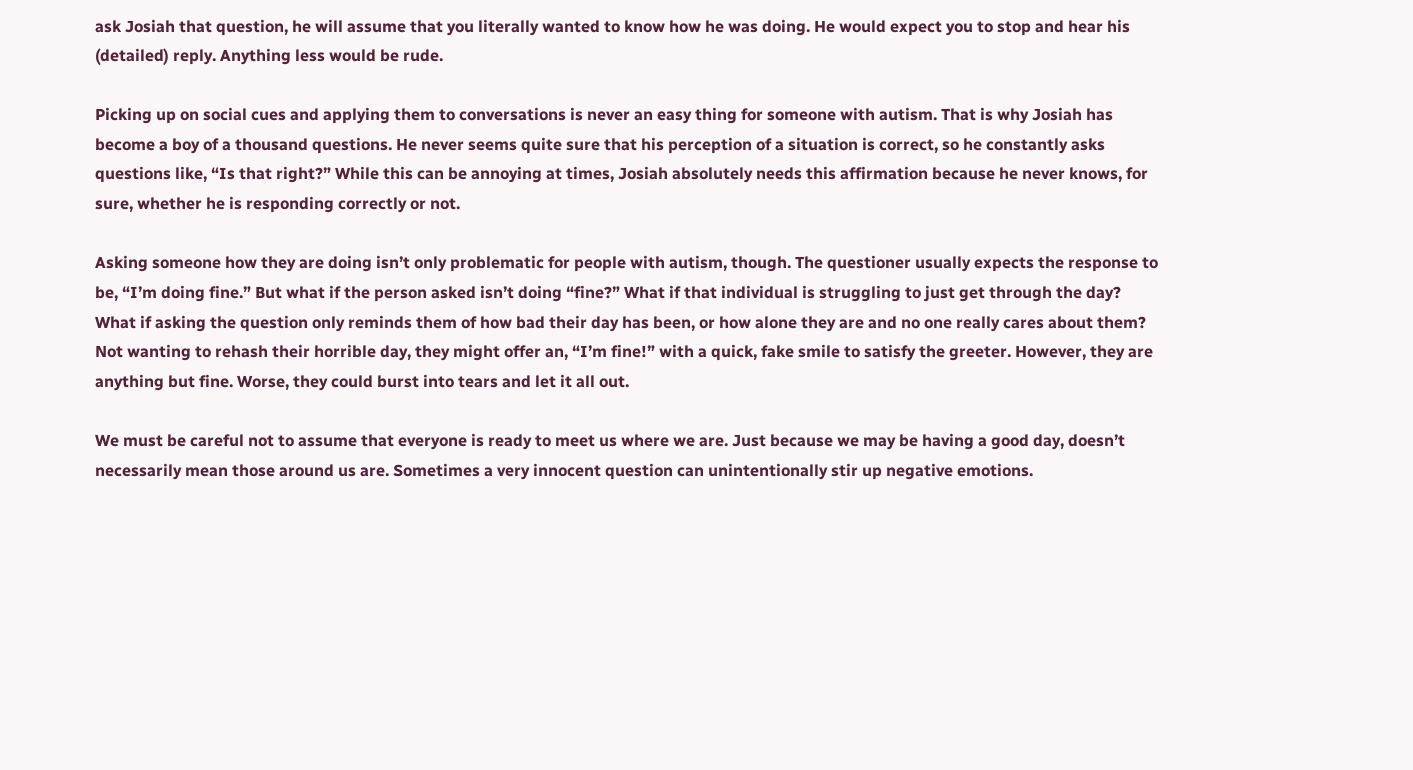ask Josiah that question, he will assume that you literally wanted to know how he was doing. He would expect you to stop and hear his (detailed) reply. Anything less would be rude.

Picking up on social cues and applying them to conversations is never an easy thing for someone with autism. That is why Josiah has become a boy of a thousand questions. He never seems quite sure that his perception of a situation is correct, so he constantly asks questions like, “Is that right?” While this can be annoying at times, Josiah absolutely needs this affirmation because he never knows, for sure, whether he is responding correctly or not.

Asking someone how they are doing isn’t only problematic for people with autism, though. The questioner usually expects the response to be, “I’m doing fine.” But what if the person asked isn’t doing “fine?” What if that individual is struggling to just get through the day? What if asking the question only reminds them of how bad their day has been, or how alone they are and no one really cares about them? Not wanting to rehash their horrible day, they might offer an, “I’m fine!” with a quick, fake smile to satisfy the greeter. However, they are anything but fine. Worse, they could burst into tears and let it all out.

We must be careful not to assume that everyone is ready to meet us where we are. Just because we may be having a good day, doesn’t necessarily mean those around us are. Sometimes a very innocent question can unintentionally stir up negative emotions.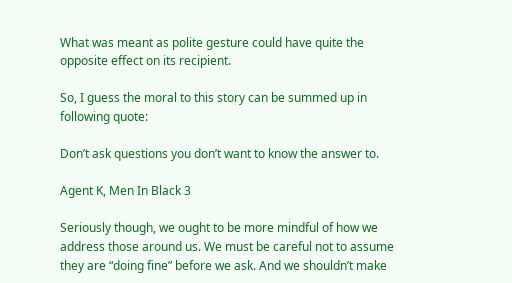What was meant as polite gesture could have quite the opposite effect on its recipient.

So, I guess the moral to this story can be summed up in following quote:

Don’t ask questions you don’t want to know the answer to.

Agent K, Men In Black 3

Seriously though, we ought to be more mindful of how we address those around us. We must be careful not to assume they are “doing fine” before we ask. And we shouldn’t make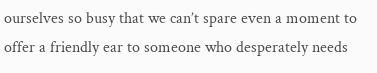ourselves so busy that we can’t spare even a moment to offer a friendly ear to someone who desperately needs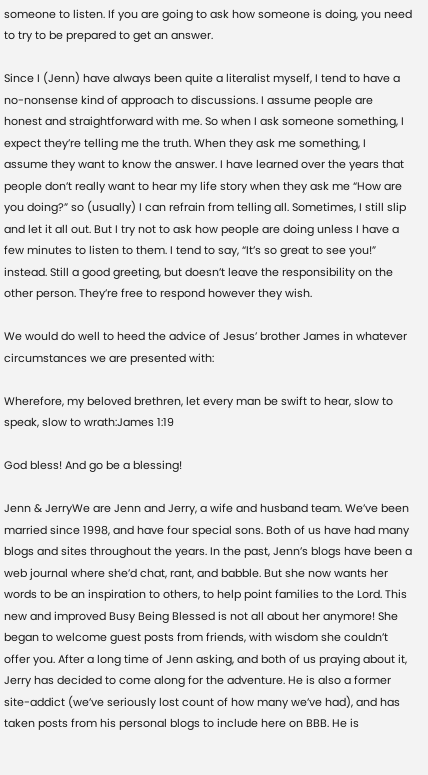someone to listen. If you are going to ask how someone is doing, you need to try to be prepared to get an answer.

Since I (Jenn) have always been quite a literalist myself, I tend to have a no-nonsense kind of approach to discussions. I assume people are honest and straightforward with me. So when I ask someone something, I expect they’re telling me the truth. When they ask me something, I assume they want to know the answer. I have learned over the years that people don’t really want to hear my life story when they ask me “How are you doing?” so (usually) I can refrain from telling all. Sometimes, I still slip and let it all out. But I try not to ask how people are doing unless I have a few minutes to listen to them. I tend to say, “It’s so great to see you!” instead. Still a good greeting, but doesn’t leave the responsibility on the other person. They’re free to respond however they wish.

We would do well to heed the advice of Jesus’ brother James in whatever circumstances we are presented with:

Wherefore, my beloved brethren, let every man be swift to hear, slow to speak, slow to wrath:James 1:19

God bless! And go be a blessing!

Jenn & JerryWe are Jenn and Jerry, a wife and husband team. We’ve been married since 1998, and have four special sons. Both of us have had many blogs and sites throughout the years. In the past, Jenn’s blogs have been a web journal where she’d chat, rant, and babble. But she now wants her words to be an inspiration to others, to help point families to the Lord. This new and improved Busy Being Blessed is not all about her anymore! She began to welcome guest posts from friends, with wisdom she couldn’t offer you. After a long time of Jenn asking, and both of us praying about it, Jerry has decided to come along for the adventure. He is also a former site-addict (we’ve seriously lost count of how many we’ve had), and has taken posts from his personal blogs to include here on BBB. He is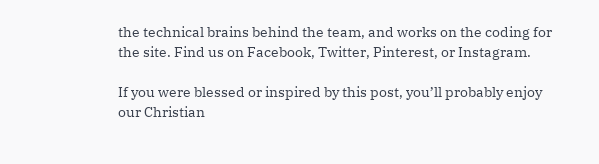the technical brains behind the team, and works on the coding for the site. Find us on Facebook, Twitter, Pinterest, or Instagram.

If you were blessed or inspired by this post, you’ll probably enjoy our Christian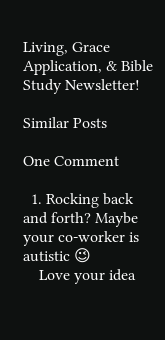Living, Grace Application, & Bible Study Newsletter!

Similar Posts

One Comment

  1. Rocking back and forth? Maybe your co-worker is autistic 😉
    Love your idea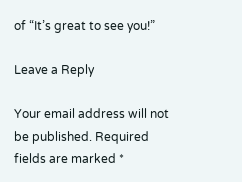of “It’s great to see you!”

Leave a Reply

Your email address will not be published. Required fields are marked *